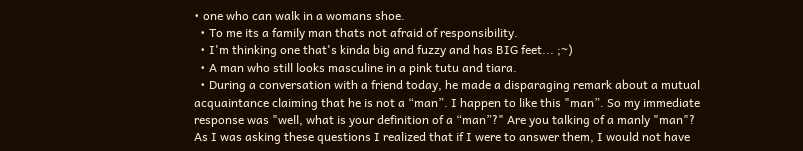• one who can walk in a womans shoe.
  • To me its a family man thats not afraid of responsibility.
  • I'm thinking one that's kinda big and fuzzy and has BIG feet... ;~)
  • A man who still looks masculine in a pink tutu and tiara.
  • During a conversation with a friend today, he made a disparaging remark about a mutual acquaintance claiming that he is not a “man”. I happen to like this "man”. So my immediate response was "well, what is your definition of a “man”?" Are you talking of a manly "man"? As I was asking these questions I realized that if I were to answer them, I would not have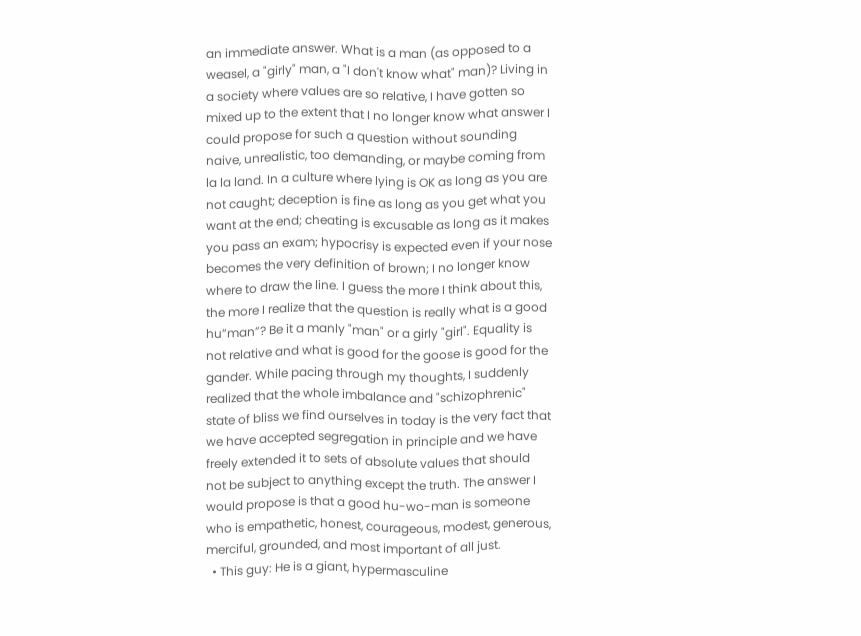an immediate answer. What is a man (as opposed to a weasel, a "girly" man, a "I don't know what" man)? Living in a society where values are so relative, I have gotten so mixed up to the extent that I no longer know what answer I could propose for such a question without sounding naive, unrealistic, too demanding, or maybe coming from la la land. In a culture where lying is OK as long as you are not caught; deception is fine as long as you get what you want at the end; cheating is excusable as long as it makes you pass an exam; hypocrisy is expected even if your nose becomes the very definition of brown; I no longer know where to draw the line. I guess the more I think about this, the more I realize that the question is really what is a good hu”man”? Be it a manly "man" or a girly "girl". Equality is not relative and what is good for the goose is good for the gander. While pacing through my thoughts, I suddenly realized that the whole imbalance and "schizophrenic" state of bliss we find ourselves in today is the very fact that we have accepted segregation in principle and we have freely extended it to sets of absolute values that should not be subject to anything except the truth. The answer I would propose is that a good hu-wo-man is someone who is empathetic, honest, courageous, modest, generous, merciful, grounded, and most important of all just.
  • This guy: He is a giant, hypermasculine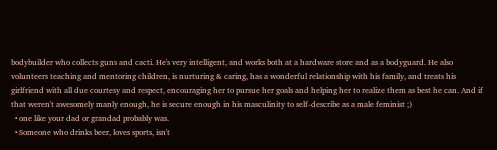bodybuilder who collects guns and cacti. He's very intelligent, and works both at a hardware store and as a bodyguard. He also volunteers teaching and mentoring children, is nurturing & caring, has a wonderful relationship with his family, and treats his girlfriend with all due courtesy and respect, encouraging her to pursue her goals and helping her to realize them as best he can. And if that weren't awesomely manly enough, he is secure enough in his masculinity to self-describe as a male feminist ;)
  • one like your dad or grandad probably was.
  • Someone who drinks beer, loves sports, isn't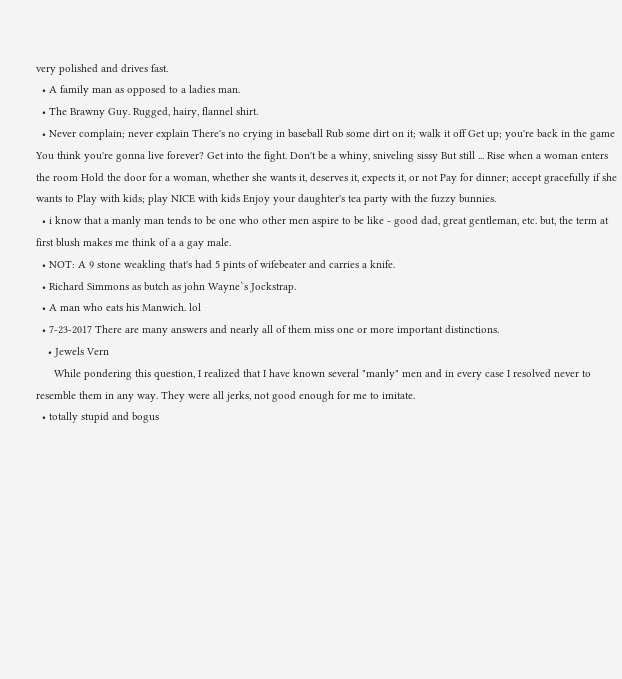very polished and drives fast.
  • A family man as opposed to a ladies man.
  • The Brawny Guy. Rugged, hairy, flannel shirt.
  • Never complain; never explain There's no crying in baseball Rub some dirt on it; walk it off Get up; you're back in the game You think you're gonna live forever? Get into the fight. Don't be a whiny, sniveling sissy But still ... Rise when a woman enters the room Hold the door for a woman, whether she wants it, deserves it, expects it, or not Pay for dinner; accept gracefully if she wants to Play with kids; play NICE with kids Enjoy your daughter's tea party with the fuzzy bunnies.
  • i know that a manly man tends to be one who other men aspire to be like - good dad, great gentleman, etc. but, the term at first blush makes me think of a a gay male.
  • NOT: A 9 stone weakling that's had 5 pints of wifebeater and carries a knife.
  • Richard Simmons as butch as john Wayne`s Jockstrap.
  • A man who eats his Manwich. lol
  • 7-23-2017 There are many answers and nearly all of them miss one or more important distinctions.
    • Jewels Vern
      While pondering this question, I realized that I have known several "manly" men and in every case I resolved never to resemble them in any way. They were all jerks, not good enough for me to imitate.
  • totally stupid and bogus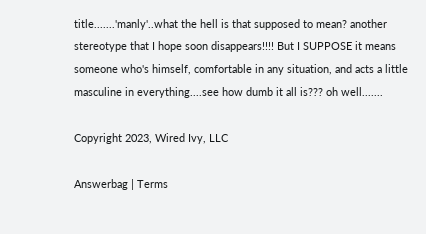title.......'manly'..what the hell is that supposed to mean? another stereotype that I hope soon disappears!!!! But I SUPPOSE it means someone who's himself, comfortable in any situation, and acts a little masculine in everything....see how dumb it all is??? oh well.......

Copyright 2023, Wired Ivy, LLC

Answerbag | Terms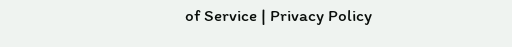of Service | Privacy Policy